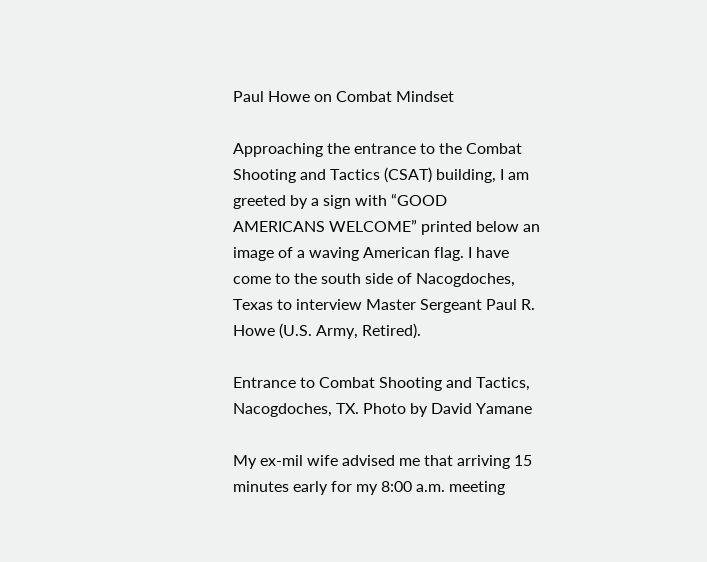Paul Howe on Combat Mindset

Approaching the entrance to the Combat Shooting and Tactics (CSAT) building, I am greeted by a sign with “GOOD AMERICANS WELCOME” printed below an image of a waving American flag. I have come to the south side of Nacogdoches, Texas to interview Master Sergeant Paul R. Howe (U.S. Army, Retired).

Entrance to Combat Shooting and Tactics, Nacogdoches, TX. Photo by David Yamane

My ex-mil wife advised me that arriving 15 minutes early for my 8:00 a.m. meeting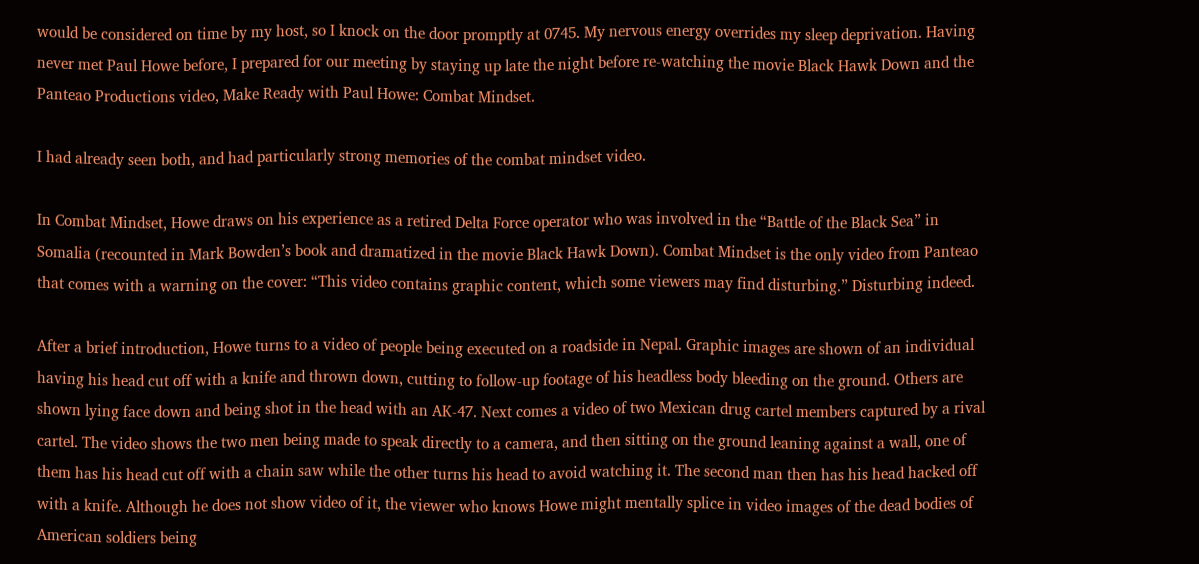would be considered on time by my host, so I knock on the door promptly at 0745. My nervous energy overrides my sleep deprivation. Having never met Paul Howe before, I prepared for our meeting by staying up late the night before re-watching the movie Black Hawk Down and the Panteao Productions video, Make Ready with Paul Howe: Combat Mindset.

I had already seen both, and had particularly strong memories of the combat mindset video.

In Combat Mindset, Howe draws on his experience as a retired Delta Force operator who was involved in the “Battle of the Black Sea” in Somalia (recounted in Mark Bowden’s book and dramatized in the movie Black Hawk Down). Combat Mindset is the only video from Panteao that comes with a warning on the cover: “This video contains graphic content, which some viewers may find disturbing.” Disturbing indeed.

After a brief introduction, Howe turns to a video of people being executed on a roadside in Nepal. Graphic images are shown of an individual having his head cut off with a knife and thrown down, cutting to follow-up footage of his headless body bleeding on the ground. Others are shown lying face down and being shot in the head with an AK-47. Next comes a video of two Mexican drug cartel members captured by a rival cartel. The video shows the two men being made to speak directly to a camera, and then sitting on the ground leaning against a wall, one of them has his head cut off with a chain saw while the other turns his head to avoid watching it. The second man then has his head hacked off with a knife. Although he does not show video of it, the viewer who knows Howe might mentally splice in video images of the dead bodies of American soldiers being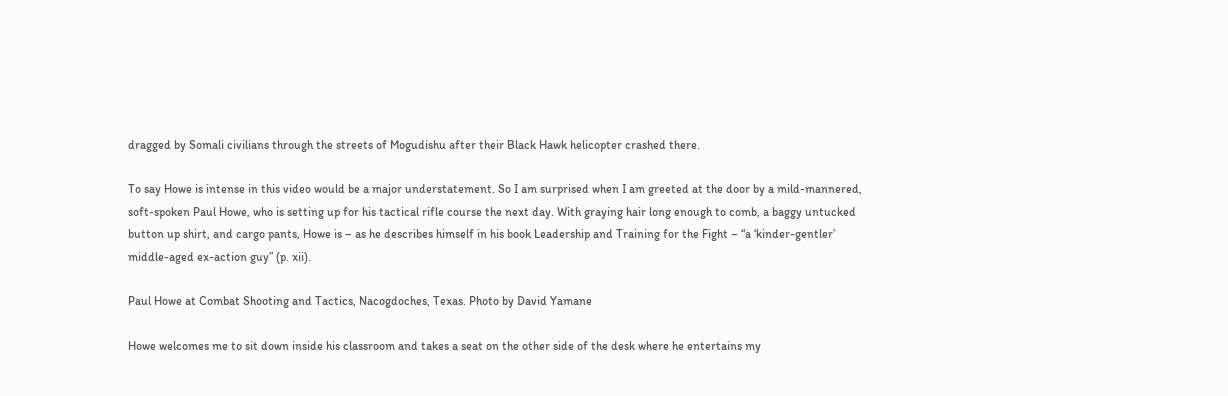dragged by Somali civilians through the streets of Mogudishu after their Black Hawk helicopter crashed there.

To say Howe is intense in this video would be a major understatement. So I am surprised when I am greeted at the door by a mild-mannered, soft-spoken Paul Howe, who is setting up for his tactical rifle course the next day. With graying hair long enough to comb, a baggy untucked button up shirt, and cargo pants, Howe is – as he describes himself in his book Leadership and Training for the Fight – “a ‘kinder-gentler’ middle-aged ex-action guy” (p. xii).

Paul Howe at Combat Shooting and Tactics, Nacogdoches, Texas. Photo by David Yamane

Howe welcomes me to sit down inside his classroom and takes a seat on the other side of the desk where he entertains my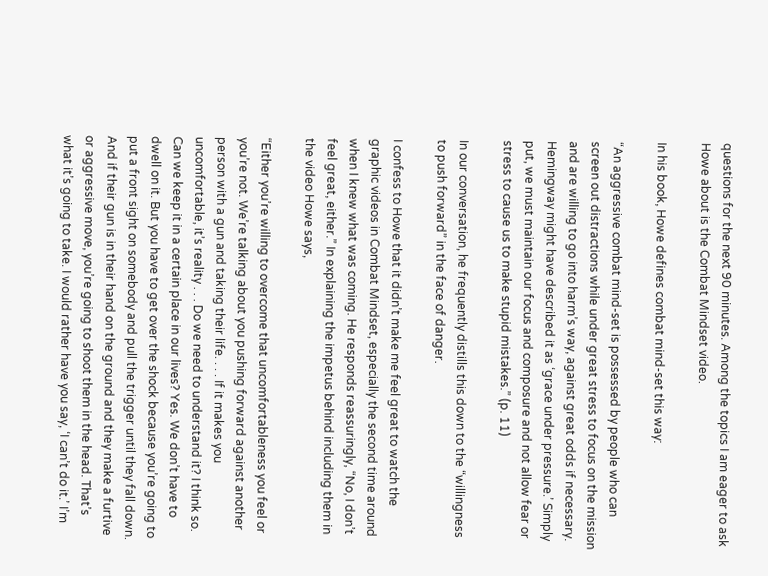questions for the next 90 minutes. Among the topics I am eager to ask Howe about is the Combat Mindset video.

In his book, Howe defines combat mind-set this way:

“An aggressive combat mind-set is possessed by people who can screen out distractions while under great stress to focus on the mission and are willing to go into harm’s way, against great odds if necessary. Hemingway might have described it as ‘grace under pressure.’ Simply put, we must maintain our focus and composure and not allow fear or stress to cause us to make stupid mistakes.” (p. 11)

In our conversation, he frequently distills this down to the “willingness to push forward” in the face of danger.

I confess to Howe that it didn’t make me feel great to watch the graphic videos in Combat Mindset, especially the second time around when I knew what was coming. He responds reassuringly, “No, I don’t feel great, either.” In explaining the impetus behind including them in the video Howe says,

“Either you’re willing to overcome that uncomfortableness you feel or you’re not. We’re talking about you pushing forward against another person with a gun and taking their life. . . . If it makes you uncomfortable, it’s reality . . . Do we need to understand it? I think so. Can we keep it in a certain place in our lives? Yes. We don’t have to dwell on it. But you have to get over the shock because you’re going to put a front sight on somebody and pull the trigger until they fall down. And if their gun is in their hand on the ground and they make a furtive or aggressive move, you’re going to shoot them in the head. That’s what it’s going to take. I would rather have you say, ‘I can’t do it.’ I’m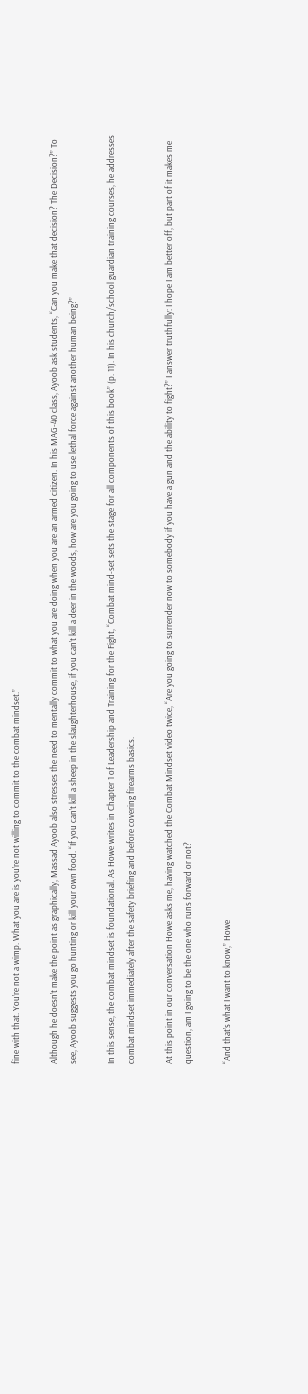fine with that. You’re not a wimp. What you are is you’re not willing to commit to the combat mindset.”

Although he doesn’t make the point as graphically, Massad Ayoob also stresses the need to mentally commit to what you are doing when you are an armed citizen. In his MAG-40 class, Ayoob ask students, “Can you make that decision? The Decision?” To see, Ayoob suggests you go hunting or kill your own food. “If you can’t kill a sheep in the slaughterhouse, if you can’t kill a deer in the woods, how are you going to use lethal force against another human being?”

In this sense, the combat mindset is foundational. As Howe writes in Chapter 1 of Leadership and Training for the Fight, “Combat mind-set sets the stage for all components of this book” (p. 11). In his church/school guardian training courses, he addresses combat mindset immediately after the safety briefing and before covering firearms basics.

At this point in our conversation Howe asks me, having watched the Combat Mindset video twice, “Are you going to surrender now to somebody if you have a gun and the ability to fight?” I answer truthfully: I hope I am better off, but part of it makes me question, am I going to be the one who runs forward or not?

“And that’s what I want to know,” Howe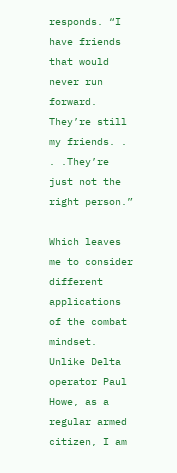responds. “I have friends that would never run forward. They’re still my friends. . . .They’re just not the right person.”

Which leaves me to consider different applications of the combat mindset. Unlike Delta operator Paul Howe, as a regular armed citizen, I am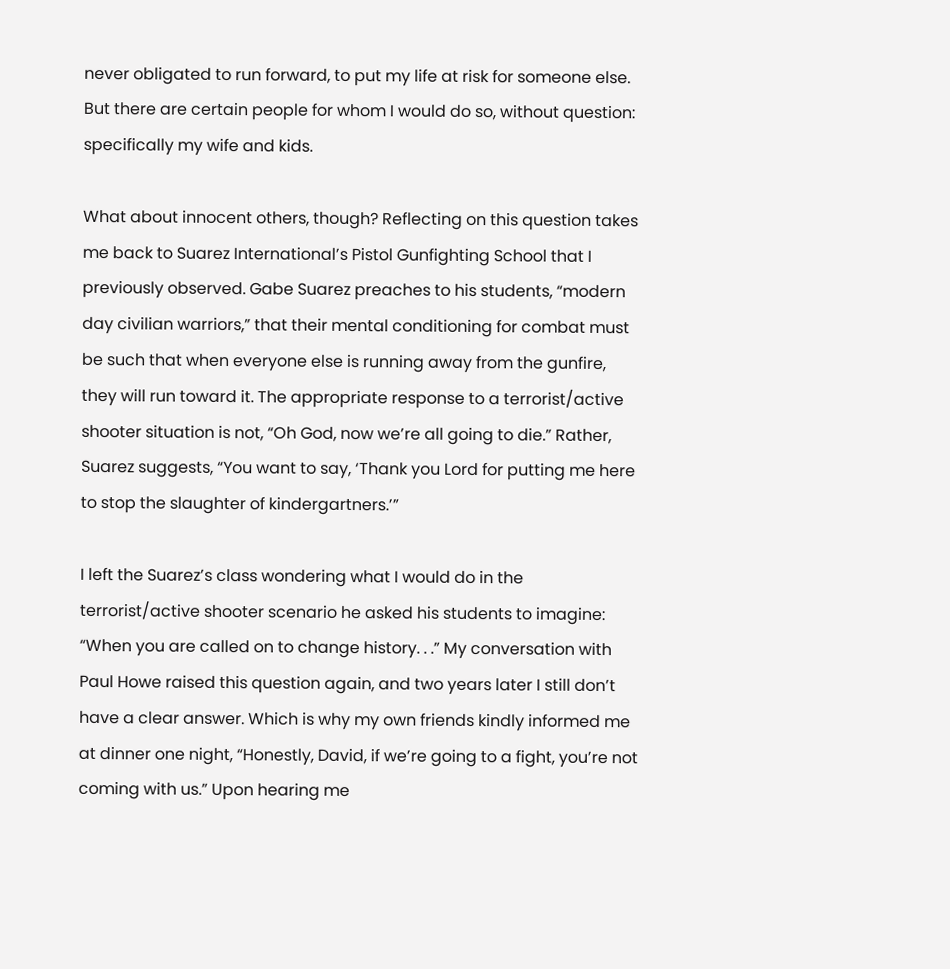never obligated to run forward, to put my life at risk for someone else. But there are certain people for whom I would do so, without question: specifically my wife and kids.

What about innocent others, though? Reflecting on this question takes me back to Suarez International’s Pistol Gunfighting School that I previously observed. Gabe Suarez preaches to his students, “modern day civilian warriors,” that their mental conditioning for combat must be such that when everyone else is running away from the gunfire, they will run toward it. The appropriate response to a terrorist/active shooter situation is not, “Oh God, now we’re all going to die.” Rather, Suarez suggests, “You want to say, ‘Thank you Lord for putting me here to stop the slaughter of kindergartners.’”

I left the Suarez’s class wondering what I would do in the terrorist/active shooter scenario he asked his students to imagine: “When you are called on to change history. . .” My conversation with Paul Howe raised this question again, and two years later I still don’t have a clear answer. Which is why my own friends kindly informed me at dinner one night, “Honestly, David, if we’re going to a fight, you’re not coming with us.” Upon hearing me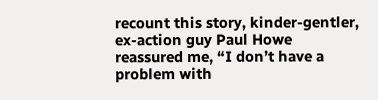recount this story, kinder-gentler, ex-action guy Paul Howe reassured me, “I don’t have a problem with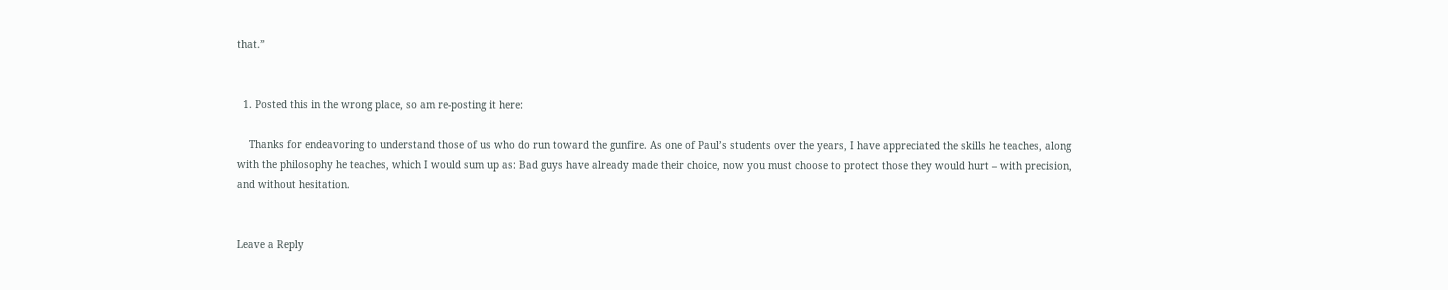that.”


  1. Posted this in the wrong place, so am re-posting it here:

    Thanks for endeavoring to understand those of us who do run toward the gunfire. As one of Paul’s students over the years, I have appreciated the skills he teaches, along with the philosophy he teaches, which I would sum up as: Bad guys have already made their choice, now you must choose to protect those they would hurt – with precision, and without hesitation.


Leave a Reply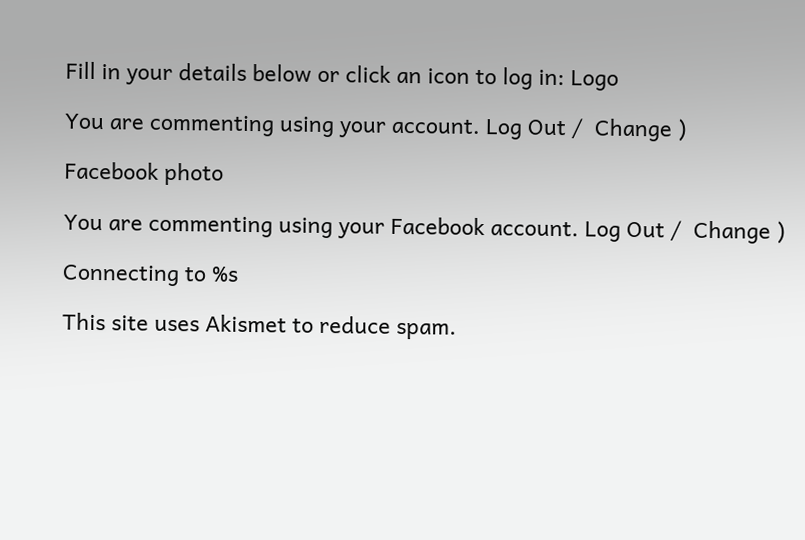Fill in your details below or click an icon to log in: Logo

You are commenting using your account. Log Out /  Change )

Facebook photo

You are commenting using your Facebook account. Log Out /  Change )

Connecting to %s

This site uses Akismet to reduce spam.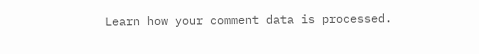Learn how your comment data is processed.